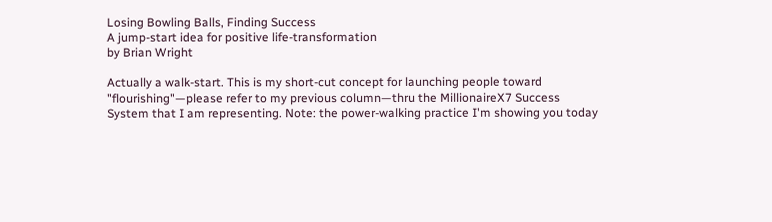Losing Bowling Balls, Finding Success
A jump-start idea for positive life-transformation
by Brian Wright

Actually a walk-start. This is my short-cut concept for launching people toward "flourishing"—please refer to my previous column—thru the MillionaireX7 Success System that I am representing. Note: the power-walking practice I'm showing you today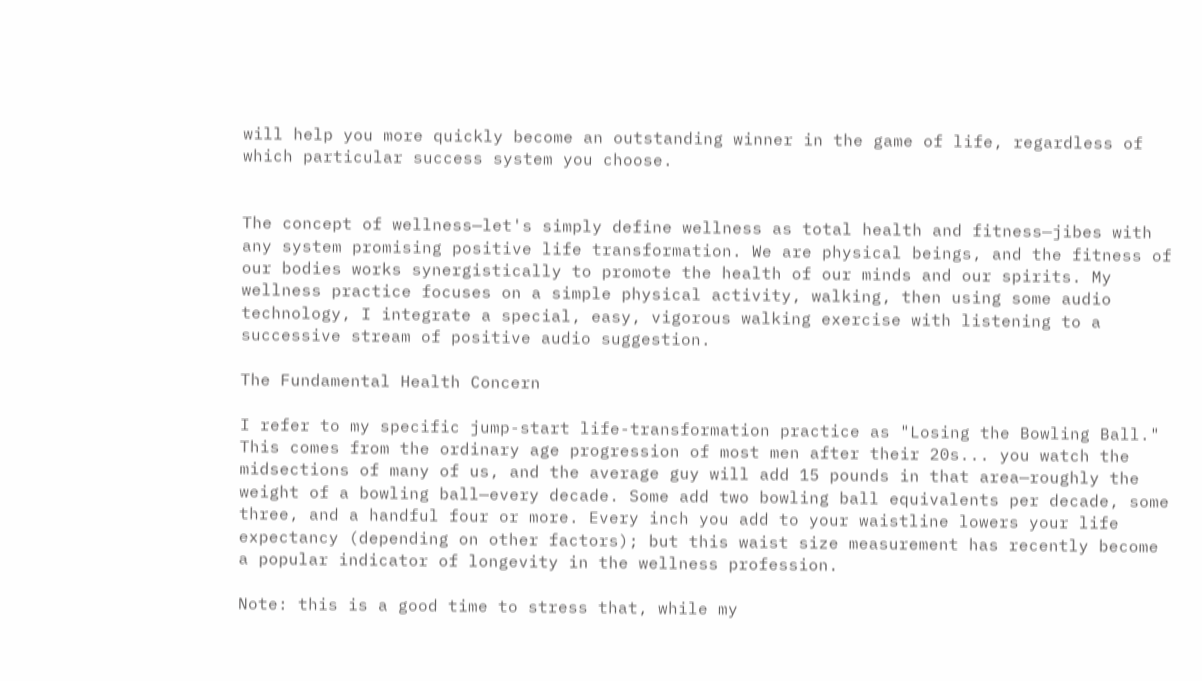will help you more quickly become an outstanding winner in the game of life, regardless of which particular success system you choose.


The concept of wellness—let's simply define wellness as total health and fitness—jibes with any system promising positive life transformation. We are physical beings, and the fitness of our bodies works synergistically to promote the health of our minds and our spirits. My wellness practice focuses on a simple physical activity, walking, then using some audio technology, I integrate a special, easy, vigorous walking exercise with listening to a successive stream of positive audio suggestion.

The Fundamental Health Concern

I refer to my specific jump-start life-transformation practice as "Losing the Bowling Ball." This comes from the ordinary age progression of most men after their 20s... you watch the midsections of many of us, and the average guy will add 15 pounds in that area—roughly the weight of a bowling ball—every decade. Some add two bowling ball equivalents per decade, some three, and a handful four or more. Every inch you add to your waistline lowers your life expectancy (depending on other factors); but this waist size measurement has recently become a popular indicator of longevity in the wellness profession.

Note: this is a good time to stress that, while my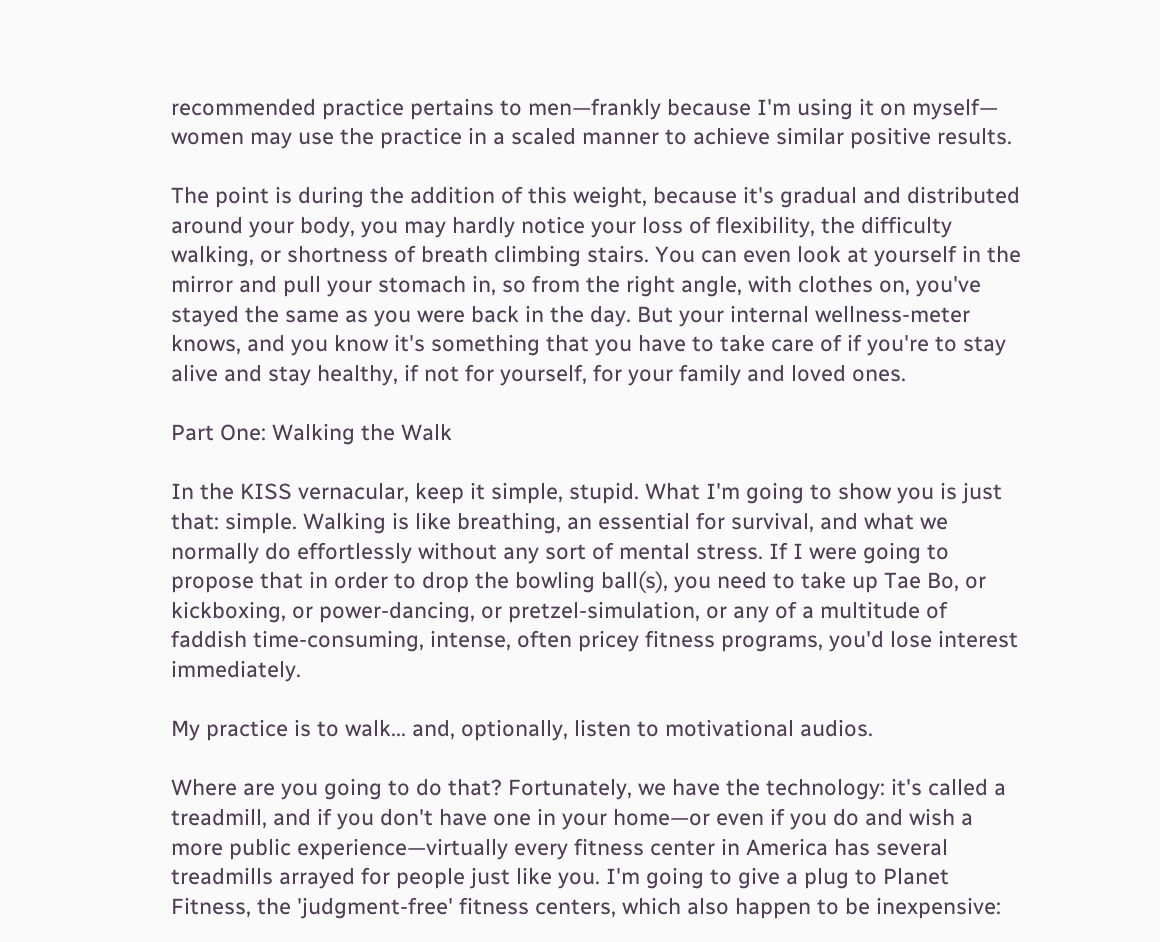recommended practice pertains to men—frankly because I'm using it on myself— women may use the practice in a scaled manner to achieve similar positive results.

The point is during the addition of this weight, because it's gradual and distributed around your body, you may hardly notice your loss of flexibility, the difficulty walking, or shortness of breath climbing stairs. You can even look at yourself in the mirror and pull your stomach in, so from the right angle, with clothes on, you've stayed the same as you were back in the day. But your internal wellness-meter knows, and you know it's something that you have to take care of if you're to stay alive and stay healthy, if not for yourself, for your family and loved ones.

Part One: Walking the Walk

In the KISS vernacular, keep it simple, stupid. What I'm going to show you is just that: simple. Walking is like breathing, an essential for survival, and what we normally do effortlessly without any sort of mental stress. If I were going to propose that in order to drop the bowling ball(s), you need to take up Tae Bo, or kickboxing, or power-dancing, or pretzel-simulation, or any of a multitude of faddish time-consuming, intense, often pricey fitness programs, you'd lose interest immediately.

My practice is to walk... and, optionally, listen to motivational audios.

Where are you going to do that? Fortunately, we have the technology: it's called a treadmill, and if you don't have one in your home—or even if you do and wish a more public experience—virtually every fitness center in America has several treadmills arrayed for people just like you. I'm going to give a plug to Planet Fitness, the 'judgment-free' fitness centers, which also happen to be inexpensive: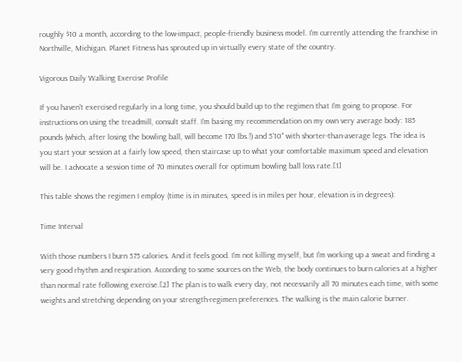roughly $10 a month, according to the low-impact, people-friendly business model. I'm currently attending the franchise in Northville, Michigan. Planet Fitness has sprouted up in virtually every state of the country.

Vigorous Daily Walking Exercise Profile

If you haven't exercised regularly in a long time, you should build up to the regimen that I'm going to propose. For instructions on using the treadmill, consult staff. I'm basing my recommendation on my own very average body: 185 pounds (which, after losing the bowling ball, will become 170 lbs.!) and 5'10" with shorter-than-average legs. The idea is you start your session at a fairly low speed, then staircase up to what your comfortable maximum speed and elevation will be. I advocate a session time of 70 minutes overall for optimum bowling ball loss rate.[1]

This table shows the regimen I employ (time is in minutes, speed is in miles per hour, elevation is in degrees):

Time Interval

With those numbers I burn 575 calories. And it feels good. I'm not killing myself, but I'm working up a sweat and finding a very good rhythm and respiration. According to some sources on the Web, the body continues to burn calories at a higher than normal rate following exercise.[2] The plan is to walk every day, not necessarily all 70 minutes each time, with some weights and stretching depending on your strength-regimen preferences. The walking is the main calorie burner.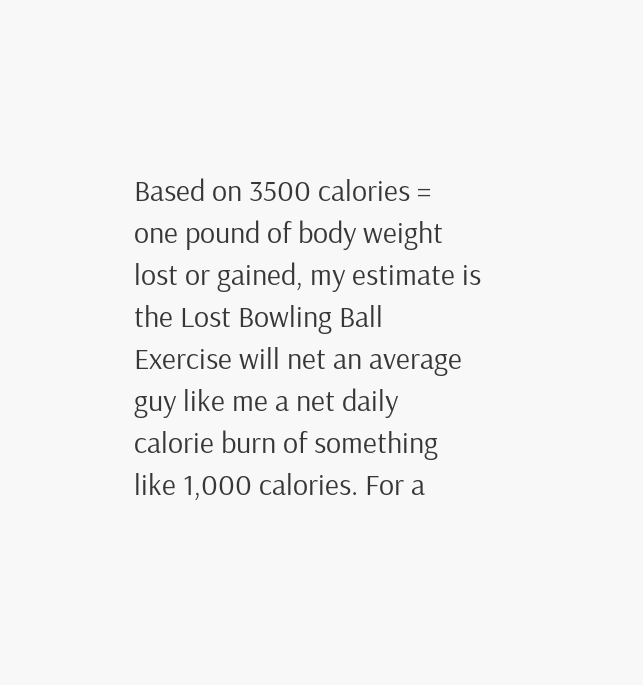Based on 3500 calories = one pound of body weight lost or gained, my estimate is the Lost Bowling Ball Exercise will net an average guy like me a net daily calorie burn of something like 1,000 calories. For a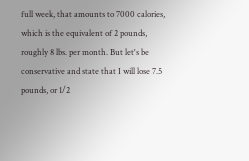full week, that amounts to 7000 calories, which is the equivalent of 2 pounds, roughly 8 lbs. per month. But let's be conservative and state that I will lose 7.5 pounds, or 1/2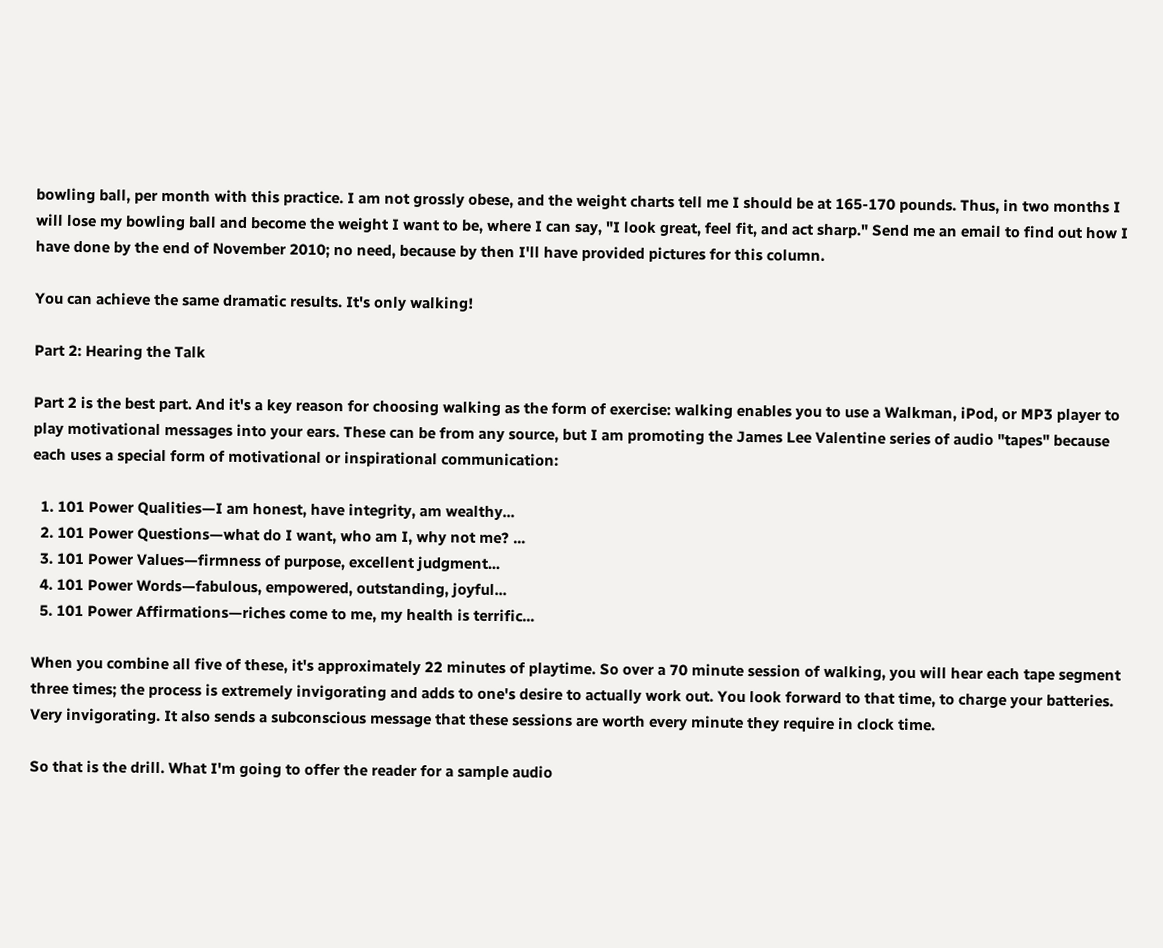bowling ball, per month with this practice. I am not grossly obese, and the weight charts tell me I should be at 165-170 pounds. Thus, in two months I will lose my bowling ball and become the weight I want to be, where I can say, "I look great, feel fit, and act sharp." Send me an email to find out how I have done by the end of November 2010; no need, because by then I'll have provided pictures for this column.

You can achieve the same dramatic results. It's only walking!

Part 2: Hearing the Talk

Part 2 is the best part. And it's a key reason for choosing walking as the form of exercise: walking enables you to use a Walkman, iPod, or MP3 player to play motivational messages into your ears. These can be from any source, but I am promoting the James Lee Valentine series of audio "tapes" because each uses a special form of motivational or inspirational communication:

  1. 101 Power Qualities—I am honest, have integrity, am wealthy...
  2. 101 Power Questions—what do I want, who am I, why not me? ...
  3. 101 Power Values—firmness of purpose, excellent judgment...
  4. 101 Power Words—fabulous, empowered, outstanding, joyful...
  5. 101 Power Affirmations—riches come to me, my health is terrific...

When you combine all five of these, it's approximately 22 minutes of playtime. So over a 70 minute session of walking, you will hear each tape segment three times; the process is extremely invigorating and adds to one's desire to actually work out. You look forward to that time, to charge your batteries. Very invigorating. It also sends a subconscious message that these sessions are worth every minute they require in clock time.

So that is the drill. What I'm going to offer the reader for a sample audio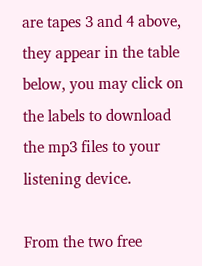are tapes 3 and 4 above, they appear in the table below, you may click on the labels to download the mp3 files to your listening device.

From the two free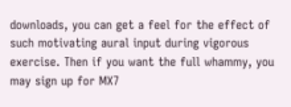downloads, you can get a feel for the effect of such motivating aural input during vigorous exercise. Then if you want the full whammy, you may sign up for MX7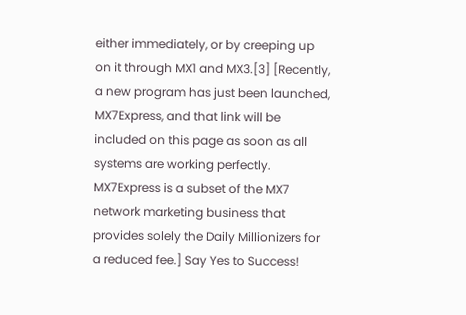either immediately, or by creeping up on it through MX1 and MX3.[3] [Recently, a new program has just been launched, MX7Express, and that link will be included on this page as soon as all systems are working perfectly. MX7Express is a subset of the MX7 network marketing business that provides solely the Daily Millionizers for a reduced fee.] Say Yes to Success!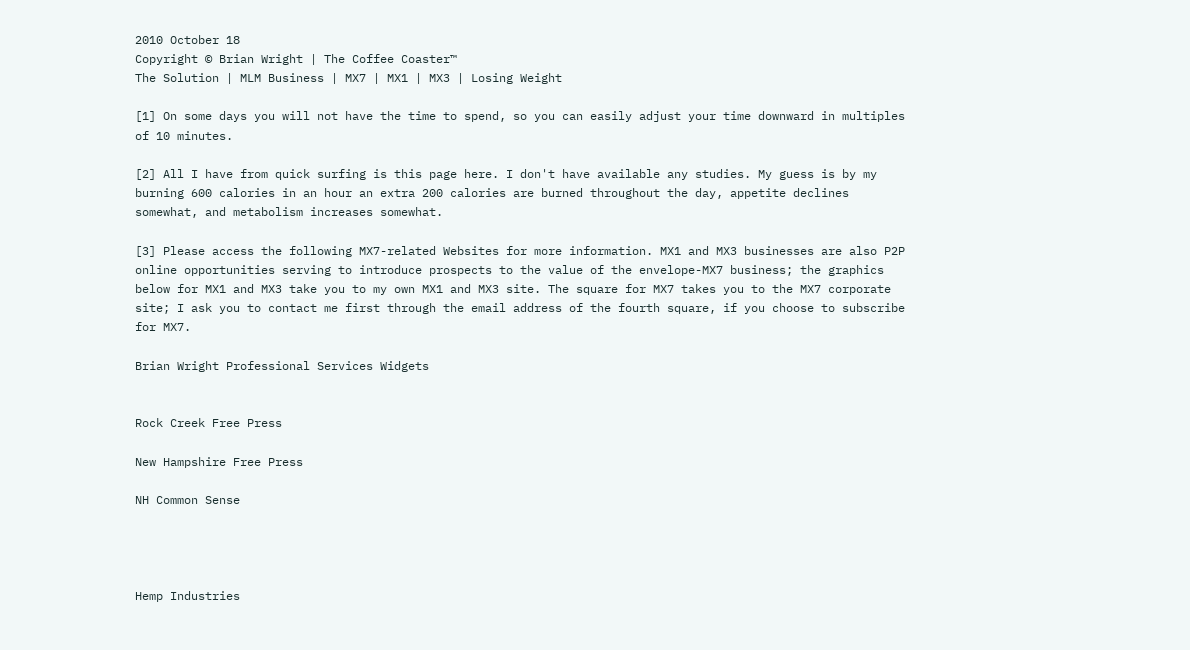2010 October 18
Copyright © Brian Wright | The Coffee Coaster™
The Solution | MLM Business | MX7 | MX1 | MX3 | Losing Weight

[1] On some days you will not have the time to spend, so you can easily adjust your time downward in multiples of 10 minutes.

[2] All I have from quick surfing is this page here. I don't have available any studies. My guess is by my burning 600 calories in an hour an extra 200 calories are burned throughout the day, appetite declines somewhat, and metabolism increases somewhat.

[3] Please access the following MX7-related Websites for more information. MX1 and MX3 businesses are also P2P online opportunities serving to introduce prospects to the value of the envelope-MX7 business; the graphics below for MX1 and MX3 take you to my own MX1 and MX3 site. The square for MX7 takes you to the MX7 corporate site; I ask you to contact me first through the email address of the fourth square, if you choose to subscribe for MX7.

Brian Wright Professional Services Widgets


Rock Creek Free Press

New Hampshire Free Press

NH Common Sense




Hemp Industries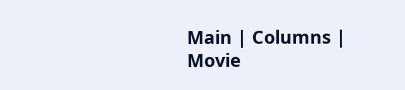Main | Columns | Movie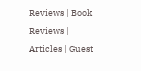Reviews | Book Reviews | Articles | Guest